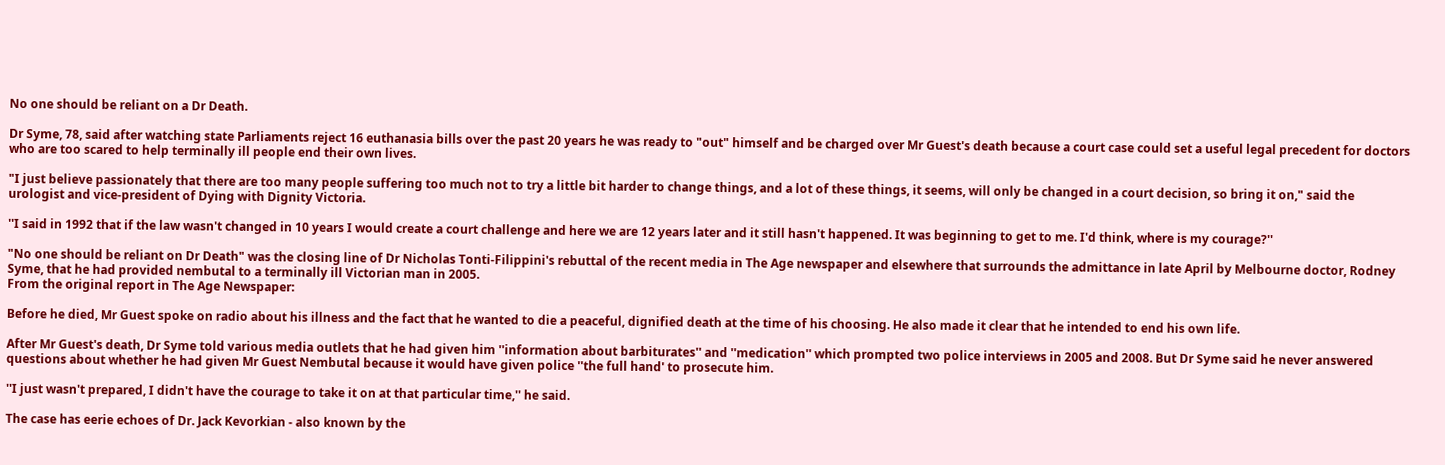No one should be reliant on a Dr Death.

Dr Syme, 78, said after watching state Parliaments reject 16 euthanasia bills over the past 20 years he was ready to "out" himself and be charged over Mr Guest's death because a court case could set a useful legal precedent for doctors who are too scared to help terminally ill people end their own lives.

"I just believe passionately that there are too many people suffering too much not to try a little bit harder to change things, and a lot of these things, it seems, will only be changed in a court decision, so bring it on," said the urologist and vice-president of Dying with Dignity Victoria.

''I said in 1992 that if the law wasn't changed in 10 years I would create a court challenge and here we are 12 years later and it still hasn't happened. It was beginning to get to me. I'd think, where is my courage?''

"No one should be reliant on Dr Death" was the closing line of Dr Nicholas Tonti-Filippini's rebuttal of the recent media in The Age newspaper and elsewhere that surrounds the admittance in late April by Melbourne doctor, Rodney Syme, that he had provided nembutal to a terminally ill Victorian man in 2005.
From the original report in The Age Newspaper:

Before he died, Mr Guest spoke on radio about his illness and the fact that he wanted to die a peaceful, dignified death at the time of his choosing. He also made it clear that he intended to end his own life.

After Mr Guest's death, Dr Syme told various media outlets that he had given him ''information about barbiturates'' and ''medication'' which prompted two police interviews in 2005 and 2008. But Dr Syme said he never answered questions about whether he had given Mr Guest Nembutal because it would have given police ''the full hand' to prosecute him.

''I just wasn't prepared, I didn't have the courage to take it on at that particular time,'' he said.

The case has eerie echoes of Dr. Jack Kevorkian - also known by the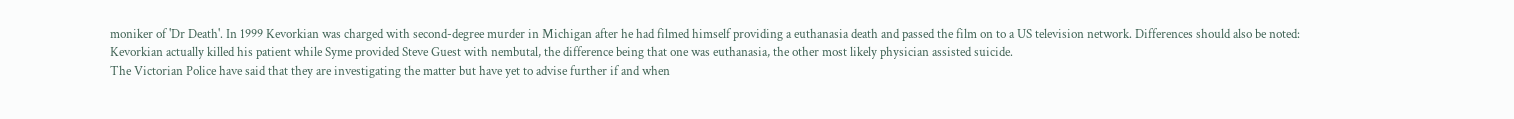moniker of 'Dr Death'. In 1999 Kevorkian was charged with second-degree murder in Michigan after he had filmed himself providing a euthanasia death and passed the film on to a US television network. Differences should also be noted: Kevorkian actually killed his patient while Syme provided Steve Guest with nembutal, the difference being that one was euthanasia, the other most likely physician assisted suicide.
The Victorian Police have said that they are investigating the matter but have yet to advise further if and when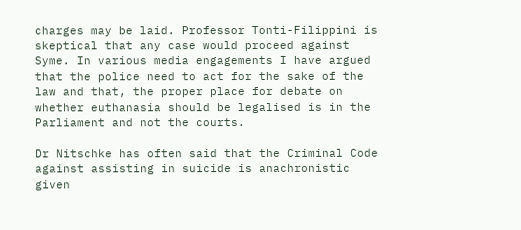charges may be laid. Professor Tonti-Filippini is skeptical that any case would proceed against Syme. In various media engagements I have argued that the police need to act for the sake of the law and that, the proper place for debate on whether euthanasia should be legalised is in the Parliament and not the courts.

Dr Nitschke has often said that the Criminal Code against assisting in suicide is anachronistic given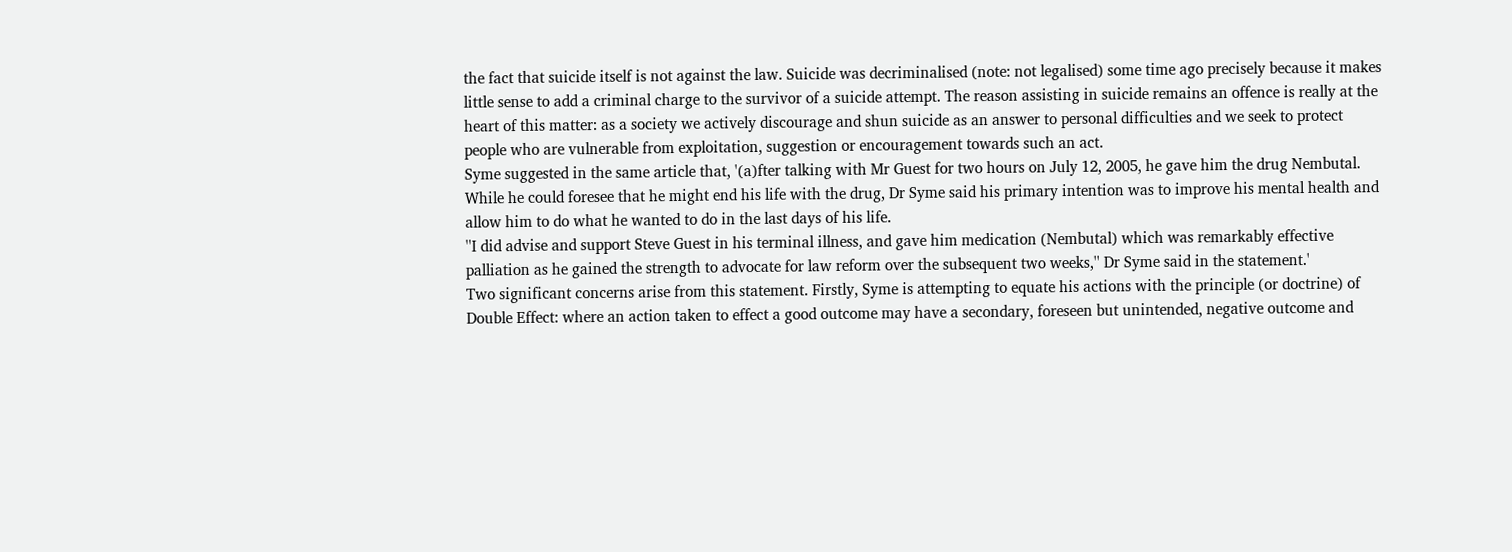the fact that suicide itself is not against the law. Suicide was decriminalised (note: not legalised) some time ago precisely because it makes little sense to add a criminal charge to the survivor of a suicide attempt. The reason assisting in suicide remains an offence is really at the heart of this matter: as a society we actively discourage and shun suicide as an answer to personal difficulties and we seek to protect people who are vulnerable from exploitation, suggestion or encouragement towards such an act.
Syme suggested in the same article that, '(a)fter talking with Mr Guest for two hours on July 12, 2005, he gave him the drug Nembutal. While he could foresee that he might end his life with the drug, Dr Syme said his primary intention was to improve his mental health and allow him to do what he wanted to do in the last days of his life.
''I did advise and support Steve Guest in his terminal illness, and gave him medication (Nembutal) which was remarkably effective palliation as he gained the strength to advocate for law reform over the subsequent two weeks,'' Dr Syme said in the statement.'
Two significant concerns arise from this statement. Firstly, Syme is attempting to equate his actions with the principle (or doctrine) of Double Effect: where an action taken to effect a good outcome may have a secondary, foreseen but unintended, negative outcome and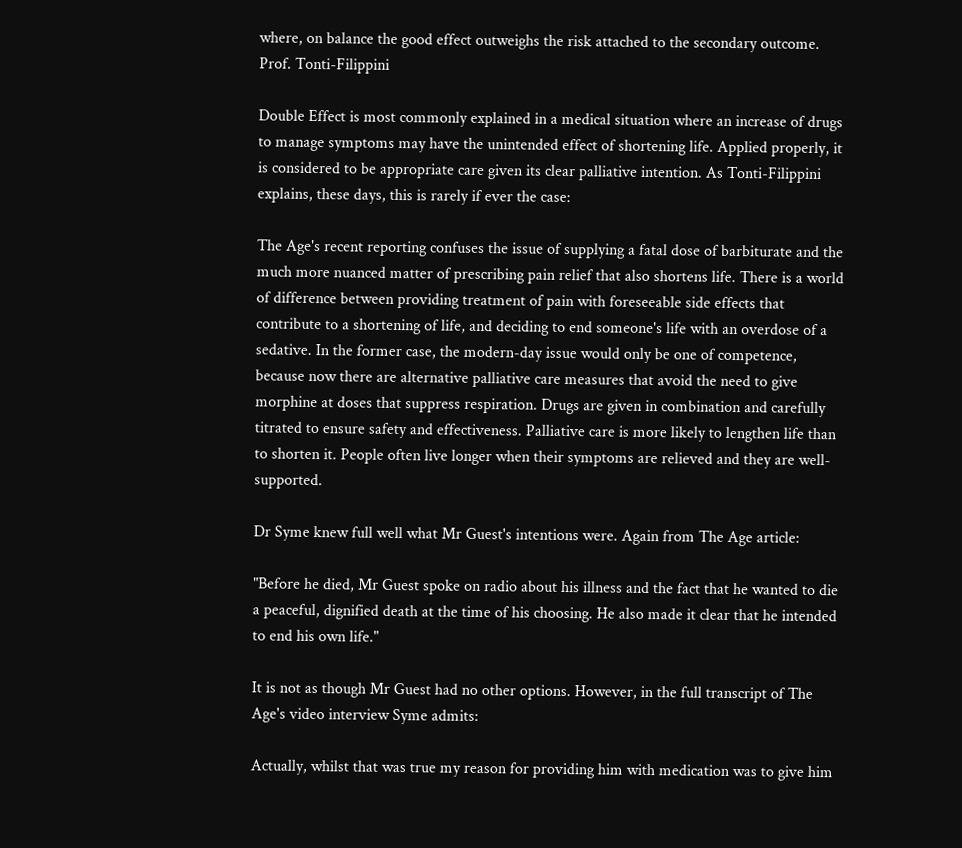where, on balance the good effect outweighs the risk attached to the secondary outcome.
Prof. Tonti-Filippini

Double Effect is most commonly explained in a medical situation where an increase of drugs to manage symptoms may have the unintended effect of shortening life. Applied properly, it is considered to be appropriate care given its clear palliative intention. As Tonti-Filippini explains, these days, this is rarely if ever the case:

The Age's recent reporting confuses the issue of supplying a fatal dose of barbiturate and the much more nuanced matter of prescribing pain relief that also shortens life. There is a world of difference between providing treatment of pain with foreseeable side effects that contribute to a shortening of life, and deciding to end someone's life with an overdose of a sedative. In the former case, the modern-day issue would only be one of competence, because now there are alternative palliative care measures that avoid the need to give morphine at doses that suppress respiration. Drugs are given in combination and carefully titrated to ensure safety and effectiveness. Palliative care is more likely to lengthen life than to shorten it. People often live longer when their symptoms are relieved and they are well-supported.

Dr Syme knew full well what Mr Guest's intentions were. Again from The Age article:

"Before he died, Mr Guest spoke on radio about his illness and the fact that he wanted to die a peaceful, dignified death at the time of his choosing. He also made it clear that he intended to end his own life."

It is not as though Mr Guest had no other options. However, in the full transcript of The Age's video interview Syme admits:

Actually, whilst that was true my reason for providing him with medication was to give him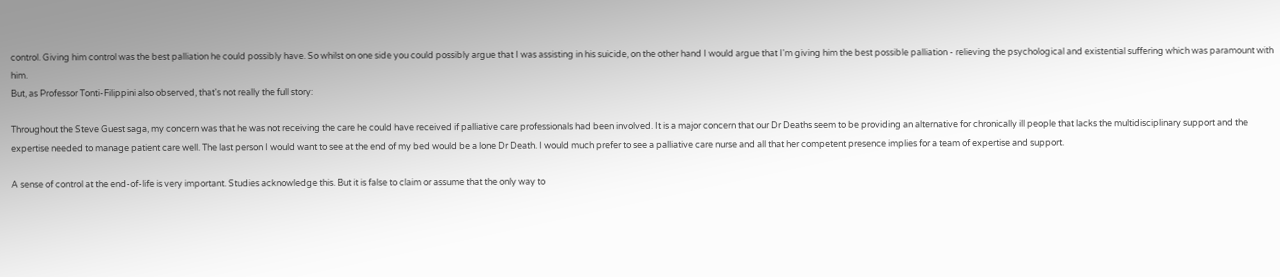control. Giving him control was the best palliation he could possibly have. So whilst on one side you could possibly argue that I was assisting in his suicide, on the other hand I would argue that I'm giving him the best possible palliation - relieving the psychological and existential suffering which was paramount with him.
But, as Professor Tonti-Filippini also observed, that's not really the full story:

Throughout the Steve Guest saga, my concern was that he was not receiving the care he could have received if palliative care professionals had been involved. It is a major concern that our Dr Deaths seem to be providing an alternative for chronically ill people that lacks the multidisciplinary support and the expertise needed to manage patient care well. The last person I would want to see at the end of my bed would be a lone Dr Death. I would much prefer to see a palliative care nurse and all that her competent presence implies for a team of expertise and support.

A sense of control at the end-of-life is very important. Studies acknowledge this. But it is false to claim or assume that the only way to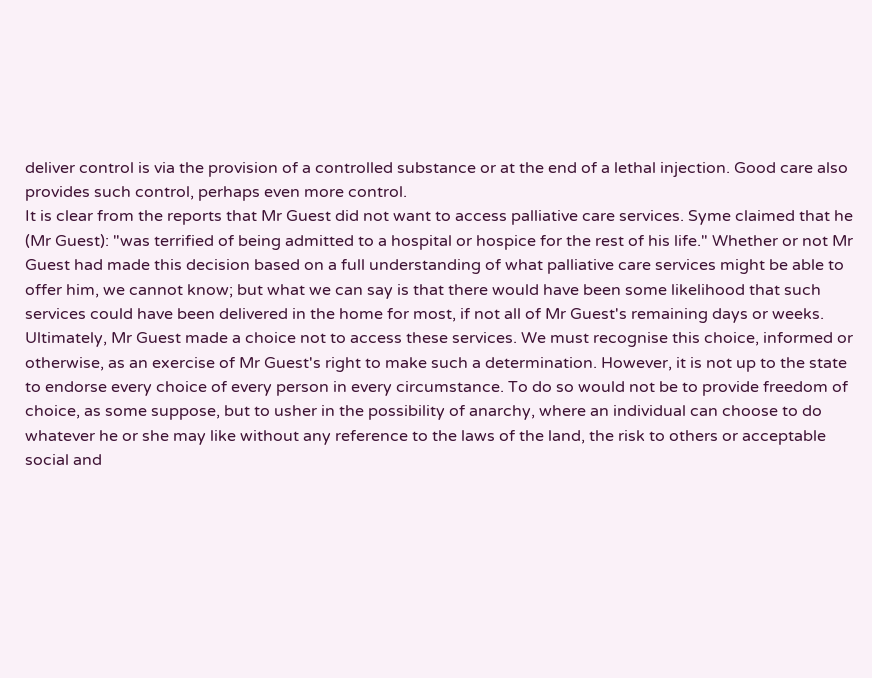deliver control is via the provision of a controlled substance or at the end of a lethal injection. Good care also provides such control, perhaps even more control.
It is clear from the reports that Mr Guest did not want to access palliative care services. Syme claimed that he (Mr Guest): "was terrified of being admitted to a hospital or hospice for the rest of his life." Whether or not Mr Guest had made this decision based on a full understanding of what palliative care services might be able to offer him, we cannot know; but what we can say is that there would have been some likelihood that such services could have been delivered in the home for most, if not all of Mr Guest's remaining days or weeks.
Ultimately, Mr Guest made a choice not to access these services. We must recognise this choice, informed or otherwise, as an exercise of Mr Guest's right to make such a determination. However, it is not up to the state to endorse every choice of every person in every circumstance. To do so would not be to provide freedom of choice, as some suppose, but to usher in the possibility of anarchy, where an individual can choose to do whatever he or she may like without any reference to the laws of the land, the risk to others or acceptable social and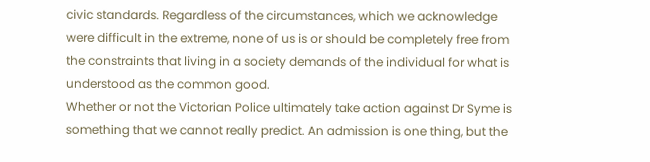civic standards. Regardless of the circumstances, which we acknowledge were difficult in the extreme, none of us is or should be completely free from the constraints that living in a society demands of the individual for what is understood as the common good.
Whether or not the Victorian Police ultimately take action against Dr Syme is something that we cannot really predict. An admission is one thing, but the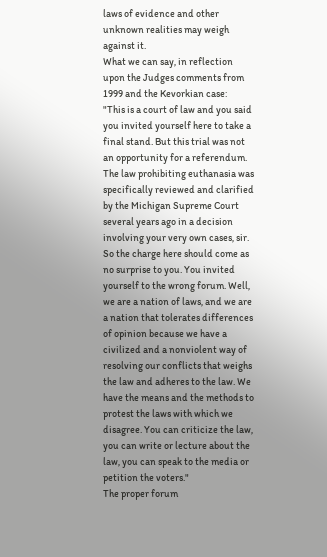laws of evidence and other unknown realities may weigh against it.
What we can say, in reflection upon the Judges comments from 1999 and the Kevorkian case:
"This is a court of law and you said you invited yourself here to take a final stand. But this trial was not an opportunity for a referendum. The law prohibiting euthanasia was specifically reviewed and clarified by the Michigan Supreme Court several years ago in a decision involving your very own cases, sir. So the charge here should come as no surprise to you. You invited yourself to the wrong forum. Well, we are a nation of laws, and we are a nation that tolerates differences of opinion because we have a civilized and a nonviolent way of resolving our conflicts that weighs the law and adheres to the law. We have the means and the methods to protest the laws with which we disagree. You can criticize the law, you can write or lecture about the law, you can speak to the media or petition the voters."
The proper forum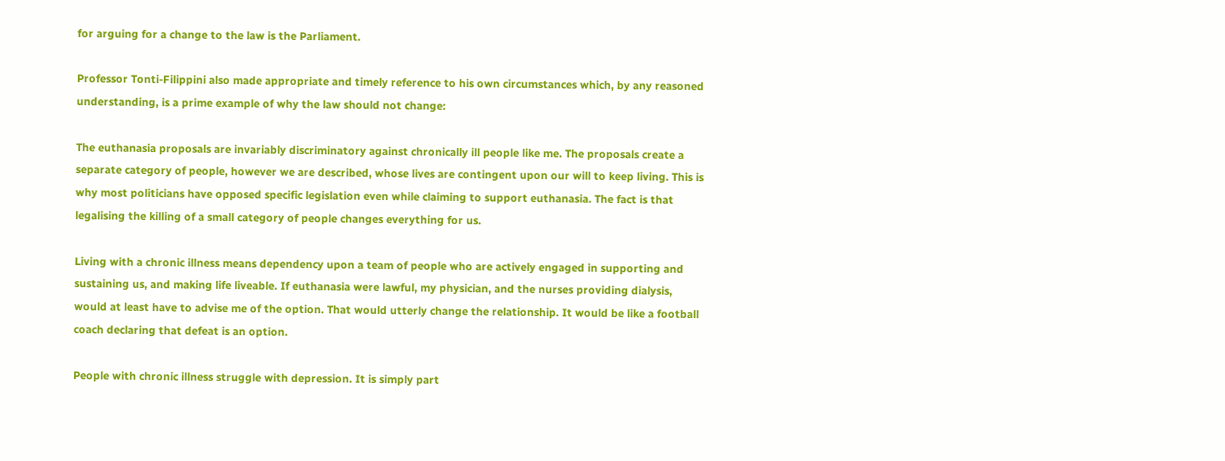for arguing for a change to the law is the Parliament.

Professor Tonti-Filippini also made appropriate and timely reference to his own circumstances which, by any reasoned understanding, is a prime example of why the law should not change:

The euthanasia proposals are invariably discriminatory against chronically ill people like me. The proposals create a separate category of people, however we are described, whose lives are contingent upon our will to keep living. This is why most politicians have opposed specific legislation even while claiming to support euthanasia. The fact is that legalising the killing of a small category of people changes everything for us.

Living with a chronic illness means dependency upon a team of people who are actively engaged in supporting and sustaining us, and making life liveable. If euthanasia were lawful, my physician, and the nurses providing dialysis, would at least have to advise me of the option. That would utterly change the relationship. It would be like a football coach declaring that defeat is an option.

People with chronic illness struggle with depression. It is simply part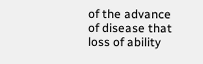of the advance of disease that loss of ability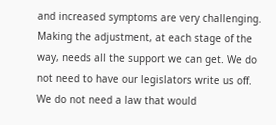and increased symptoms are very challenging. Making the adjustment, at each stage of the way, needs all the support we can get. We do not need to have our legislators write us off.  We do not need a law that would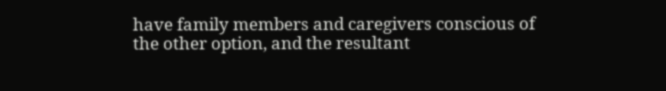have family members and caregivers conscious of the other option, and the resultant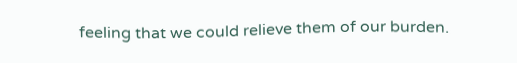feeling that we could relieve them of our burden.